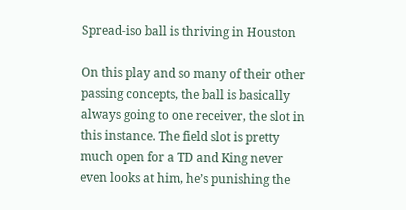Spread-iso ball is thriving in Houston

On this play and so many of their other passing concepts, the ball is basically always going to one receiver, the slot in this instance. The field slot is pretty much open for a TD and King never even looks at him, he’s punishing the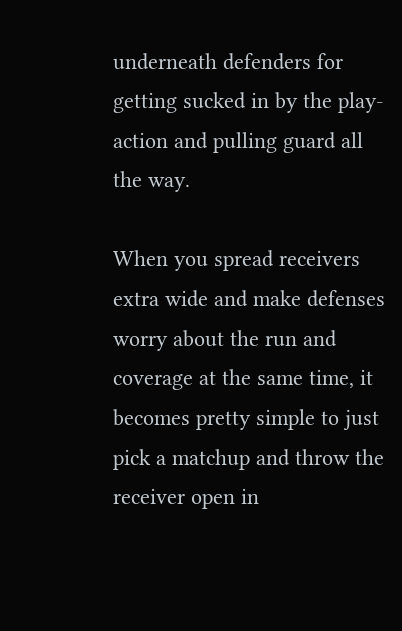underneath defenders for getting sucked in by the play-action and pulling guard all the way.

When you spread receivers extra wide and make defenses worry about the run and coverage at the same time, it becomes pretty simple to just pick a matchup and throw the receiver open in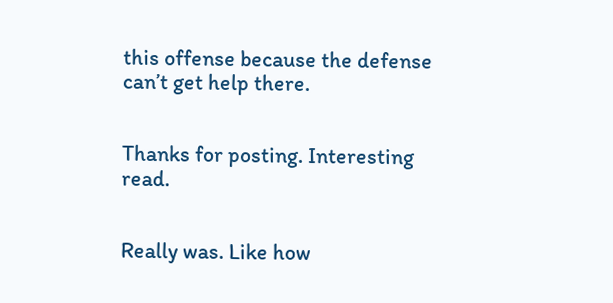this offense because the defense can’t get help there.


Thanks for posting. Interesting read.


Really was. Like how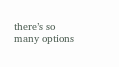there’s so many options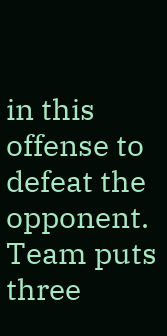in this offense to defeat the opponent. Team puts three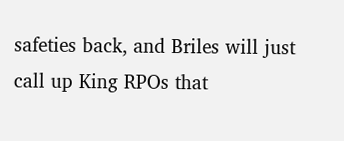safeties back, and Briles will just call up King RPOs that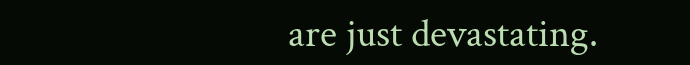are just devastating.